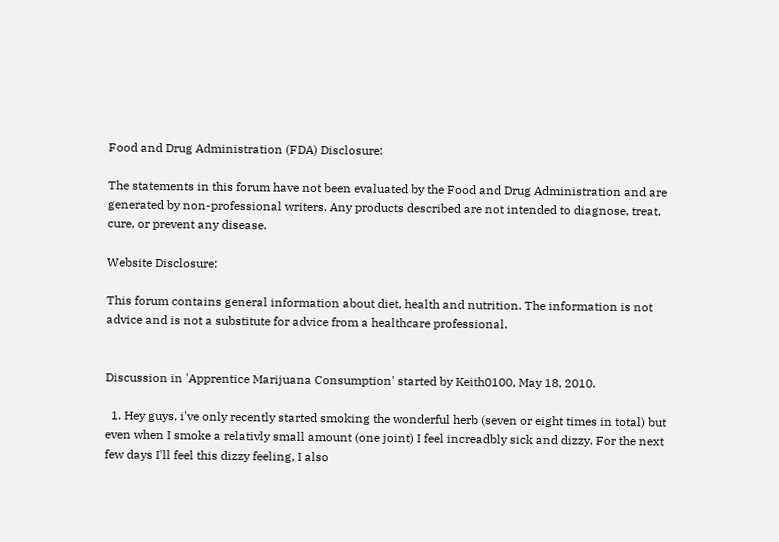Food and Drug Administration (FDA) Disclosure:

The statements in this forum have not been evaluated by the Food and Drug Administration and are generated by non-professional writers. Any products described are not intended to diagnose, treat, cure, or prevent any disease.

Website Disclosure:

This forum contains general information about diet, health and nutrition. The information is not advice and is not a substitute for advice from a healthcare professional.


Discussion in 'Apprentice Marijuana Consumption' started by Keith0100, May 18, 2010.

  1. Hey guys, i've only recently started smoking the wonderful herb (seven or eight times in total) but even when I smoke a relativly small amount (one joint) I feel increadbly sick and dizzy. For the next few days I'll feel this dizzy feeling, I also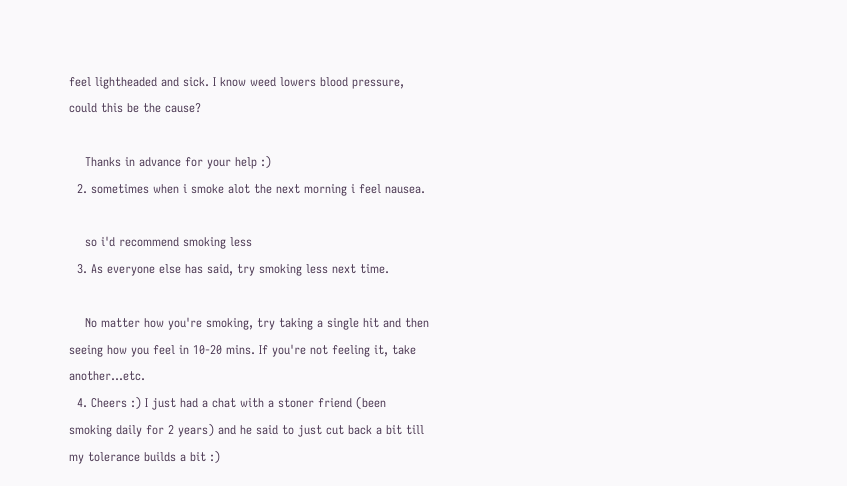feel lightheaded and sick. I know weed lowers blood pressure, could this be the cause?

    Thanks in advance for your help :)
  2. sometimes when i smoke alot the next morning i feel nausea.

    so i'd recommend smoking less
  3. As everyone else has said, try smoking less next time.

    No matter how you're smoking, try taking a single hit and then seeing how you feel in 10-20 mins. If you're not feeling it, take another...etc.
  4. Cheers :) I just had a chat with a stoner friend (been smoking daily for 2 years) and he said to just cut back a bit till my tolerance builds a bit :)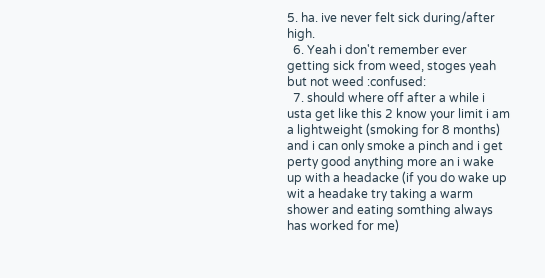5. ha. ive never felt sick during/after high.
  6. Yeah i don't remember ever getting sick from weed, stoges yeah but not weed :confused:
  7. should where off after a while i usta get like this 2 know your limit i am a lightweight (smoking for 8 months) and i can only smoke a pinch and i get perty good anything more an i wake up with a headacke (if you do wake up wit a headake try taking a warm shower and eating somthing always has worked for me)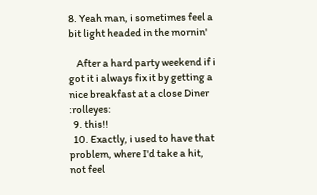8. Yeah man, i sometimes feel a bit light headed in the mornin'

    After a hard party weekend if i got it i always fix it by getting a nice breakfast at a close Diner :rolleyes:
  9. this!!
  10. Exactly, i used to have that problem, where I'd take a hit, not feel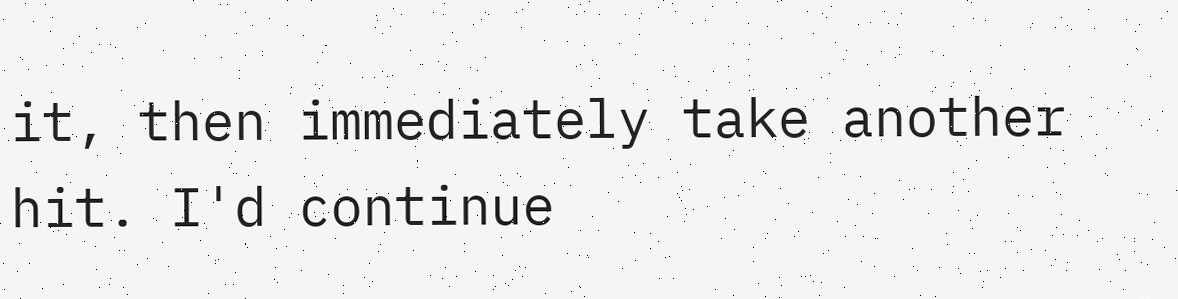it, then immediately take another hit. I'd continue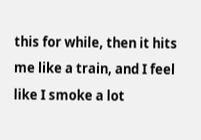this for while, then it hits me like a train, and I feel like I smoke a lot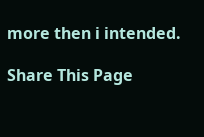more then i intended.

Share This Page